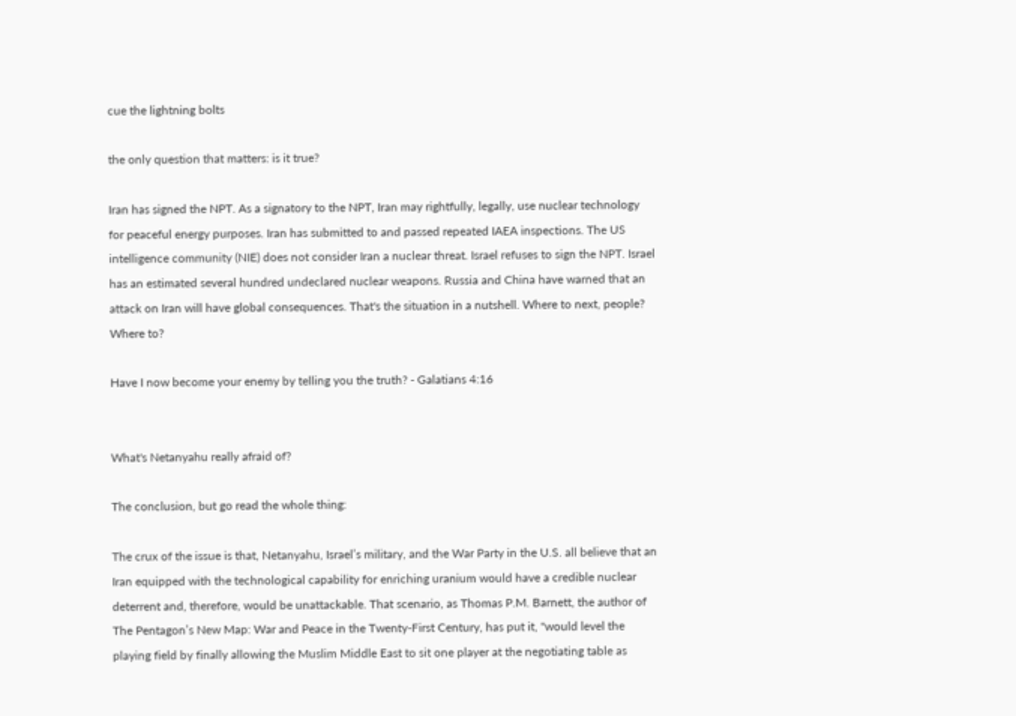cue the lightning bolts

the only question that matters: is it true?

Iran has signed the NPT. As a signatory to the NPT, Iran may rightfully, legally, use nuclear technology for peaceful energy purposes. Iran has submitted to and passed repeated IAEA inspections. The US intelligence community (NIE) does not consider Iran a nuclear threat. Israel refuses to sign the NPT. Israel has an estimated several hundred undeclared nuclear weapons. Russia and China have warned that an attack on Iran will have global consequences. That's the situation in a nutshell. Where to next, people? Where to?

Have I now become your enemy by telling you the truth? - Galatians 4:16


What's Netanyahu really afraid of?

The conclusion, but go read the whole thing:

The crux of the issue is that, Netanyahu, Israel’s military, and the War Party in the U.S. all believe that an Iran equipped with the technological capability for enriching uranium would have a credible nuclear deterrent and, therefore, would be unattackable. That scenario, as Thomas P.M. Barnett, the author of The Pentagon’s New Map: War and Peace in the Twenty-First Century, has put it, "would level the playing field by finally allowing the Muslim Middle East to sit one player at the negotiating table as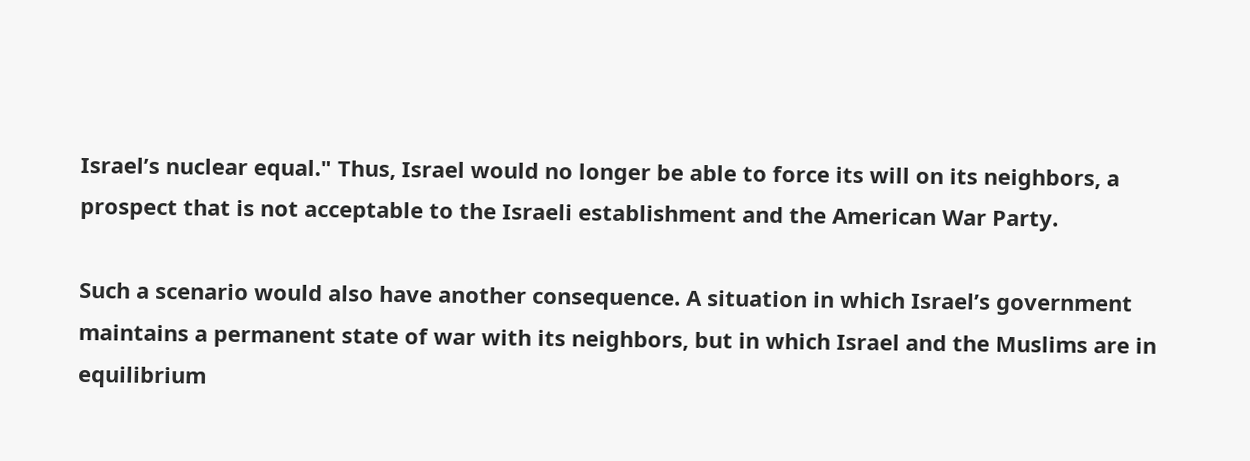Israel’s nuclear equal." Thus, Israel would no longer be able to force its will on its neighbors, a prospect that is not acceptable to the Israeli establishment and the American War Party.

Such a scenario would also have another consequence. A situation in which Israel’s government maintains a permanent state of war with its neighbors, but in which Israel and the Muslims are in equilibrium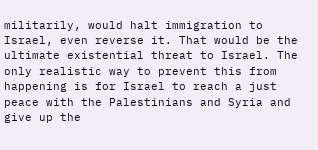militarily, would halt immigration to Israel, even reverse it. That would be the ultimate existential threat to Israel. The only realistic way to prevent this from happening is for Israel to reach a just peace with the Palestinians and Syria and give up the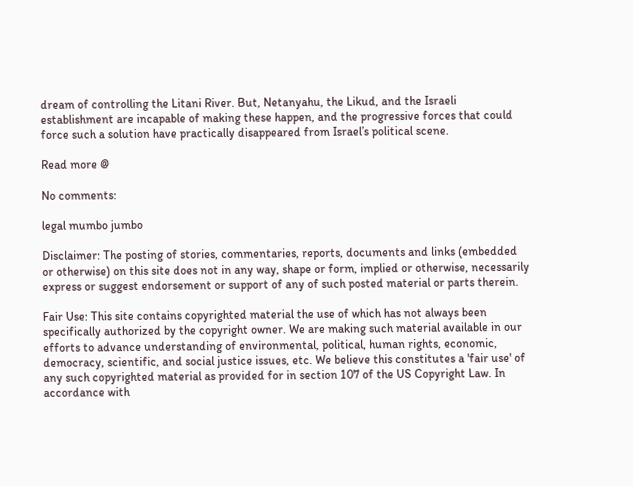dream of controlling the Litani River. But, Netanyahu, the Likud, and the Israeli establishment are incapable of making these happen, and the progressive forces that could force such a solution have practically disappeared from Israel’s political scene.

Read more @

No comments:

legal mumbo jumbo

Disclaimer: The posting of stories, commentaries, reports, documents and links (embedded or otherwise) on this site does not in any way, shape or form, implied or otherwise, necessarily express or suggest endorsement or support of any of such posted material or parts therein.

Fair Use: This site contains copyrighted material the use of which has not always been specifically authorized by the copyright owner. We are making such material available in our efforts to advance understanding of environmental, political, human rights, economic, democracy, scientific, and social justice issues, etc. We believe this constitutes a 'fair use' of any such copyrighted material as provided for in section 107 of the US Copyright Law. In accordance with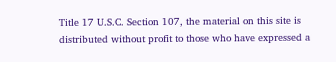Title 17 U.S.C. Section 107, the material on this site is distributed without profit to those who have expressed a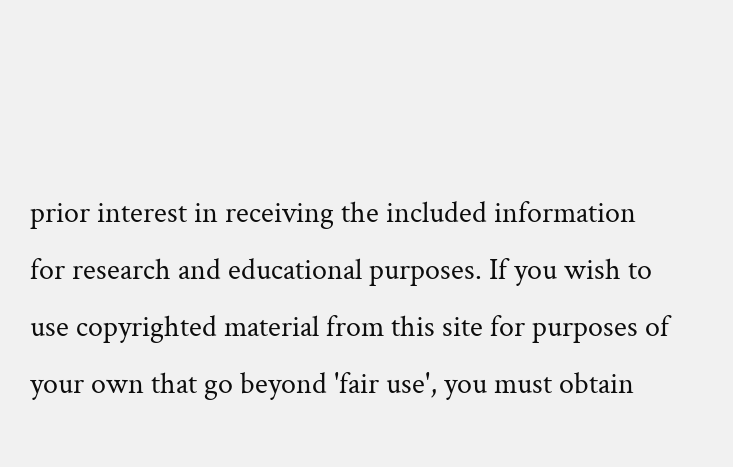prior interest in receiving the included information for research and educational purposes. If you wish to use copyrighted material from this site for purposes of your own that go beyond 'fair use', you must obtain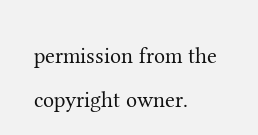permission from the copyright owner.